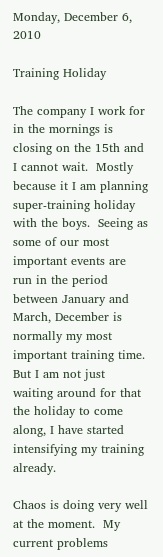Monday, December 6, 2010

Training Holiday

The company I work for in the mornings is closing on the 15th and I cannot wait.  Mostly because it I am planning super-training holiday with the boys.  Seeing as some of our most important events are run in the period between January and March, December is normally my most important training time.  But I am not just waiting around for that the holiday to come along, I have started intensifying my training already.

Chaos is doing very well at the moment.  My current problems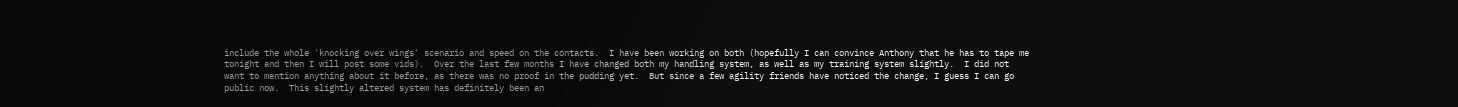include the whole 'knocking over wings' scenario and speed on the contacts.  I have been working on both (hopefully I can convince Anthony that he has to tape me tonight and then I will post some vids).  Over the last few months I have changed both my handling system, as well as my training system slightly.  I did not want to mention anything about it before, as there was no proof in the pudding yet.  But since a few agility friends have noticed the change, I guess I can go public now.  This slightly altered system has definitely been an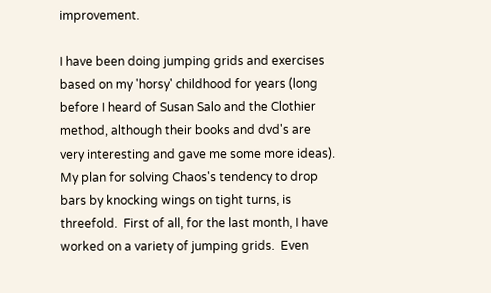improvement.

I have been doing jumping grids and exercises based on my 'horsy' childhood for years (long before I heard of Susan Salo and the Clothier method, although their books and dvd's are very interesting and gave me some more ideas).  My plan for solving Chaos's tendency to drop bars by knocking wings on tight turns, is threefold.  First of all, for the last month, I have worked on a variety of jumping grids.  Even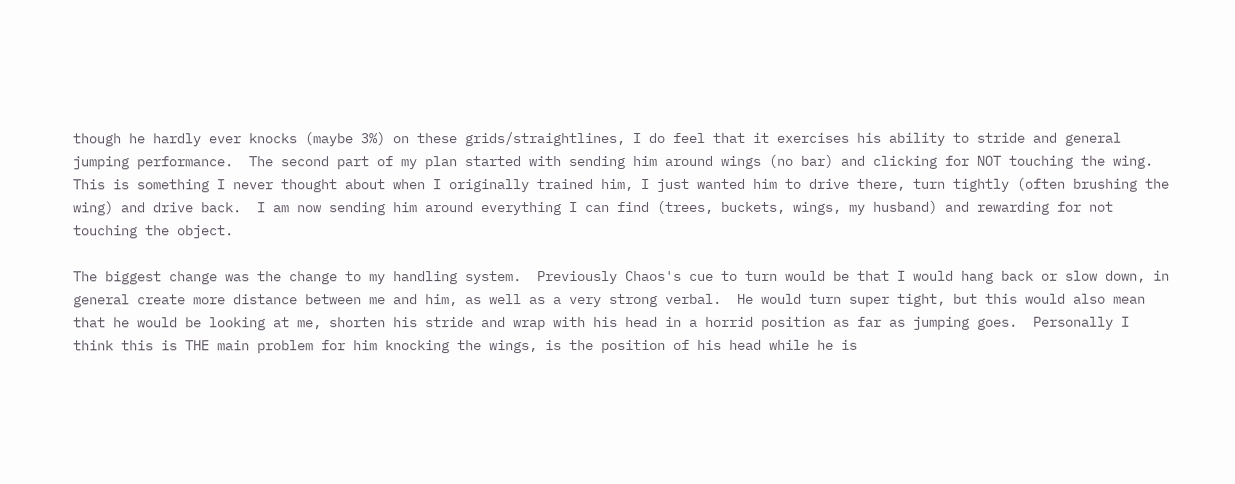though he hardly ever knocks (maybe 3%) on these grids/straightlines, I do feel that it exercises his ability to stride and general jumping performance.  The second part of my plan started with sending him around wings (no bar) and clicking for NOT touching the wing.  This is something I never thought about when I originally trained him, I just wanted him to drive there, turn tightly (often brushing the wing) and drive back.  I am now sending him around everything I can find (trees, buckets, wings, my husband) and rewarding for not touching the object.

The biggest change was the change to my handling system.  Previously Chaos's cue to turn would be that I would hang back or slow down, in general create more distance between me and him, as well as a very strong verbal.  He would turn super tight, but this would also mean that he would be looking at me, shorten his stride and wrap with his head in a horrid position as far as jumping goes.  Personally I think this is THE main problem for him knocking the wings, is the position of his head while he is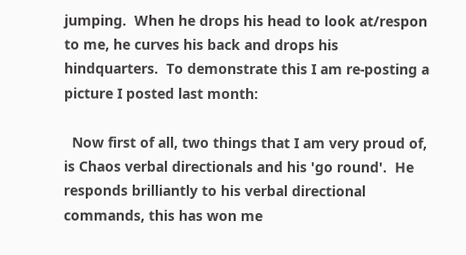jumping.  When he drops his head to look at/respon to me, he curves his back and drops his hindquarters.  To demonstrate this I am re-posting a picture I posted last month:

  Now first of all, two things that I am very proud of, is Chaos verbal directionals and his 'go round'.  He responds brilliantly to his verbal directional commands, this has won me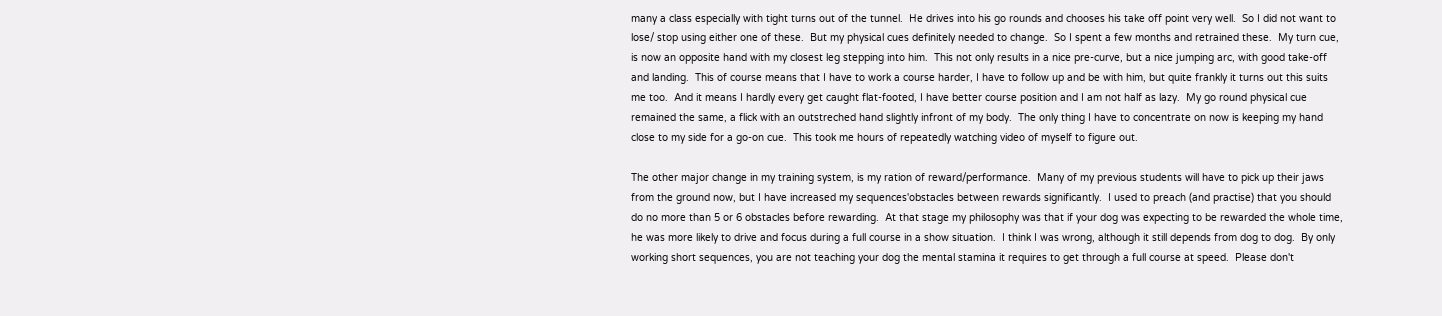many a class especially with tight turns out of the tunnel.  He drives into his go rounds and chooses his take off point very well.  So I did not want to lose/ stop using either one of these.  But my physical cues definitely needed to change.  So I spent a few months and retrained these.  My turn cue, is now an opposite hand with my closest leg stepping into him.  This not only results in a nice pre-curve, but a nice jumping arc, with good take-off and landing.  This of course means that I have to work a course harder, I have to follow up and be with him, but quite frankly it turns out this suits me too.  And it means I hardly every get caught flat-footed, I have better course position and I am not half as lazy.  My go round physical cue remained the same, a flick with an outstreched hand slightly infront of my body.  The only thing I have to concentrate on now is keeping my hand close to my side for a go-on cue.  This took me hours of repeatedly watching video of myself to figure out.

The other major change in my training system, is my ration of reward/performance.  Many of my previous students will have to pick up their jaws from the ground now, but I have increased my sequences'obstacles between rewards significantly.  I used to preach (and practise) that you should do no more than 5 or 6 obstacles before rewarding.  At that stage my philosophy was that if your dog was expecting to be rewarded the whole time, he was more likely to drive and focus during a full course in a show situation.  I think I was wrong, although it still depends from dog to dog.  By only working short sequences, you are not teaching your dog the mental stamina it requires to get through a full course at speed.  Please don't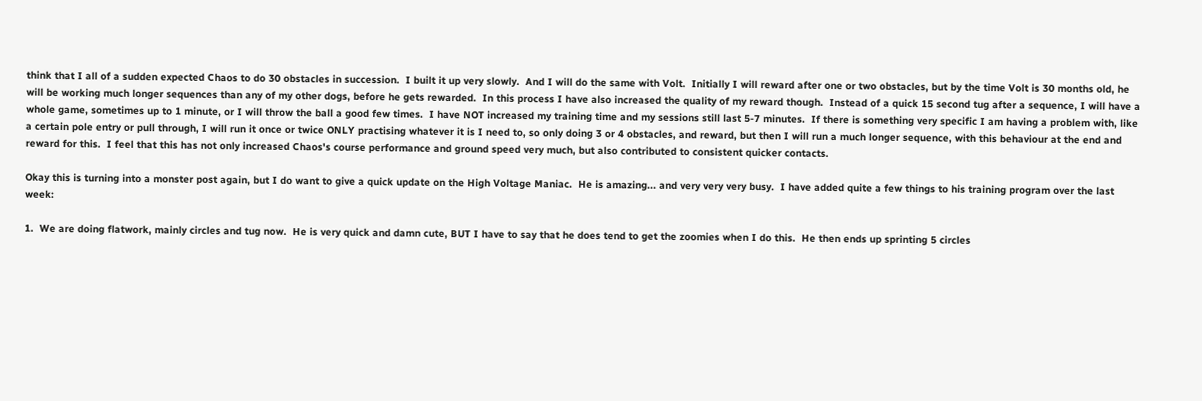think that I all of a sudden expected Chaos to do 30 obstacles in succession.  I built it up very slowly.  And I will do the same with Volt.  Initially I will reward after one or two obstacles, but by the time Volt is 30 months old, he will be working much longer sequences than any of my other dogs, before he gets rewarded.  In this process I have also increased the quality of my reward though.  Instead of a quick 15 second tug after a sequence, I will have a whole game, sometimes up to 1 minute, or I will throw the ball a good few times.  I have NOT increased my training time and my sessions still last 5-7 minutes.  If there is something very specific I am having a problem with, like a certain pole entry or pull through, I will run it once or twice ONLY practising whatever it is I need to, so only doing 3 or 4 obstacles, and reward, but then I will run a much longer sequence, with this behaviour at the end and reward for this.  I feel that this has not only increased Chaos's course performance and ground speed very much, but also contributed to consistent quicker contacts.

Okay this is turning into a monster post again, but I do want to give a quick update on the High Voltage Maniac.  He is amazing... and very very very busy.  I have added quite a few things to his training program over the last week:

1.  We are doing flatwork, mainly circles and tug now.  He is very quick and damn cute, BUT I have to say that he does tend to get the zoomies when I do this.  He then ends up sprinting 5 circles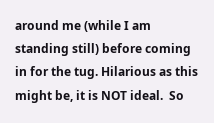around me (while I am standing still) before coming in for the tug. Hilarious as this might be, it is NOT ideal.  So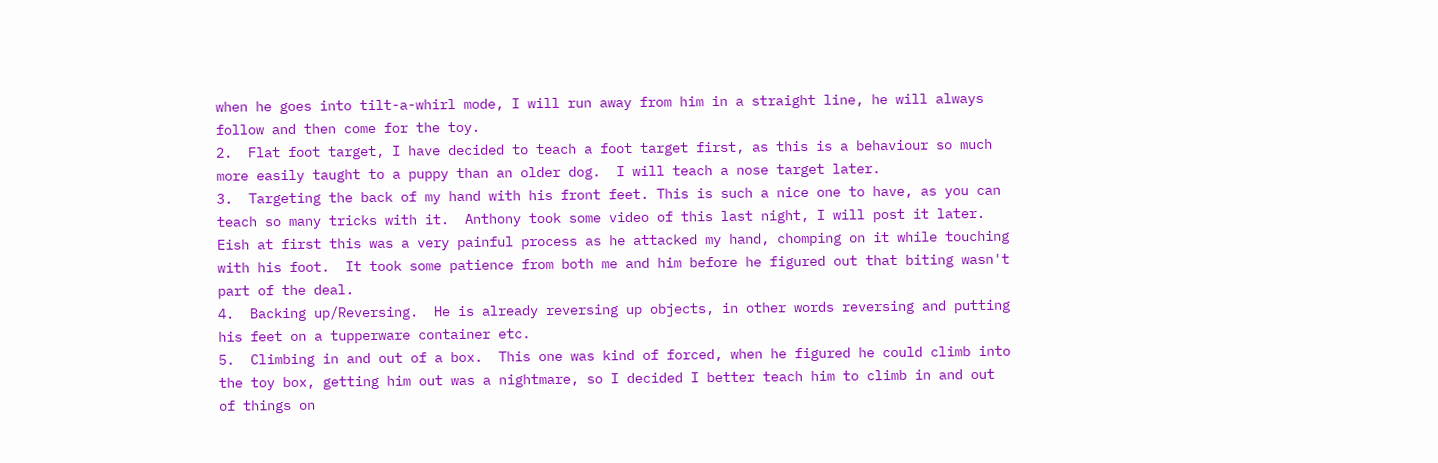when he goes into tilt-a-whirl mode, I will run away from him in a straight line, he will always follow and then come for the toy.
2.  Flat foot target, I have decided to teach a foot target first, as this is a behaviour so much more easily taught to a puppy than an older dog.  I will teach a nose target later.
3.  Targeting the back of my hand with his front feet. This is such a nice one to have, as you can teach so many tricks with it.  Anthony took some video of this last night, I will post it later.  Eish at first this was a very painful process as he attacked my hand, chomping on it while touching with his foot.  It took some patience from both me and him before he figured out that biting wasn't part of the deal.
4.  Backing up/Reversing.  He is already reversing up objects, in other words reversing and putting his feet on a tupperware container etc.
5.  Climbing in and out of a box.  This one was kind of forced, when he figured he could climb into the toy box, getting him out was a nightmare, so I decided I better teach him to climb in and out of things on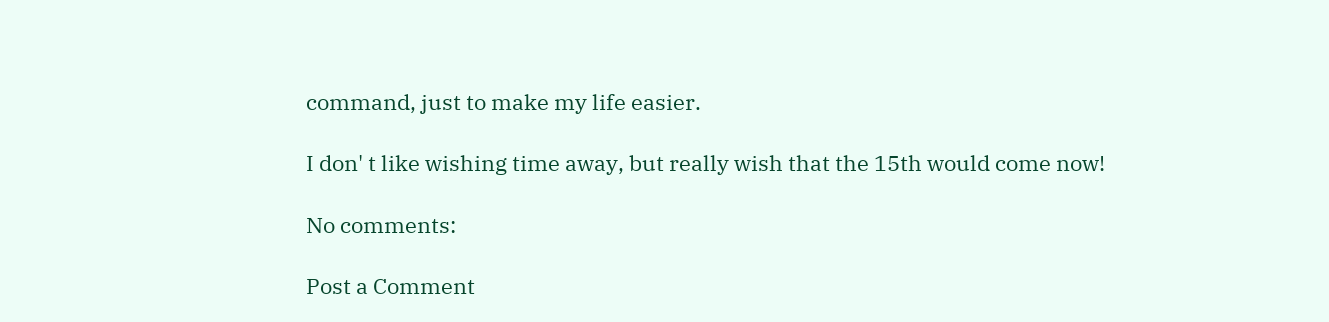command, just to make my life easier.

I don' t like wishing time away, but really wish that the 15th would come now!

No comments:

Post a Comment